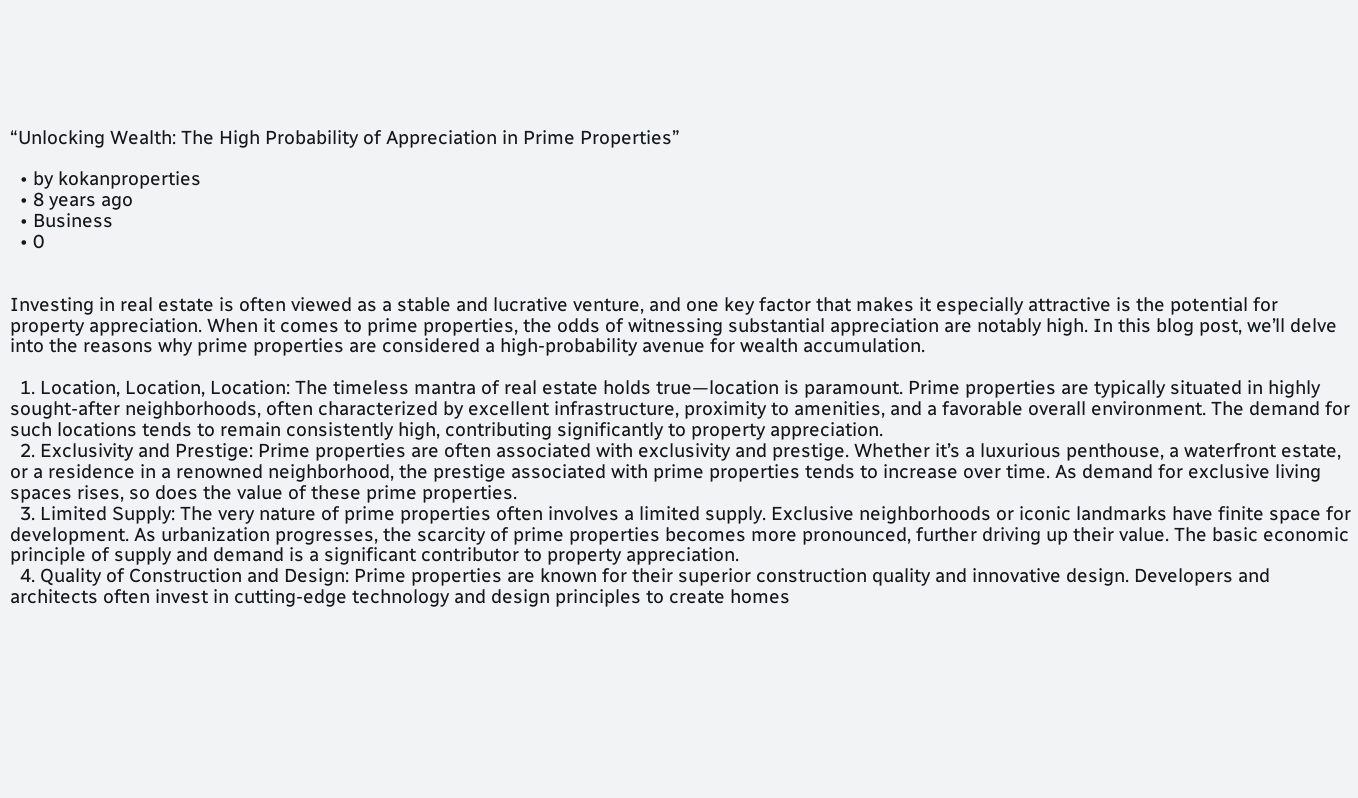“Unlocking Wealth: The High Probability of Appreciation in Prime Properties”

  • by kokanproperties
  • 8 years ago
  • Business
  • 0


Investing in real estate is often viewed as a stable and lucrative venture, and one key factor that makes it especially attractive is the potential for property appreciation. When it comes to prime properties, the odds of witnessing substantial appreciation are notably high. In this blog post, we’ll delve into the reasons why prime properties are considered a high-probability avenue for wealth accumulation.

  1. Location, Location, Location: The timeless mantra of real estate holds true—location is paramount. Prime properties are typically situated in highly sought-after neighborhoods, often characterized by excellent infrastructure, proximity to amenities, and a favorable overall environment. The demand for such locations tends to remain consistently high, contributing significantly to property appreciation.
  2. Exclusivity and Prestige: Prime properties are often associated with exclusivity and prestige. Whether it’s a luxurious penthouse, a waterfront estate, or a residence in a renowned neighborhood, the prestige associated with prime properties tends to increase over time. As demand for exclusive living spaces rises, so does the value of these prime properties.
  3. Limited Supply: The very nature of prime properties often involves a limited supply. Exclusive neighborhoods or iconic landmarks have finite space for development. As urbanization progresses, the scarcity of prime properties becomes more pronounced, further driving up their value. The basic economic principle of supply and demand is a significant contributor to property appreciation.
  4. Quality of Construction and Design: Prime properties are known for their superior construction quality and innovative design. Developers and architects often invest in cutting-edge technology and design principles to create homes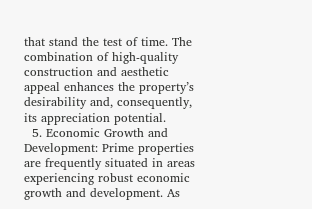that stand the test of time. The combination of high-quality construction and aesthetic appeal enhances the property’s desirability and, consequently, its appreciation potential.
  5. Economic Growth and Development: Prime properties are frequently situated in areas experiencing robust economic growth and development. As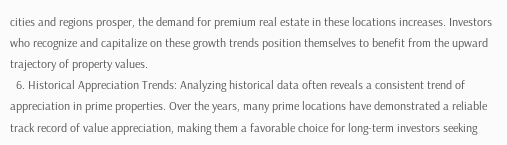cities and regions prosper, the demand for premium real estate in these locations increases. Investors who recognize and capitalize on these growth trends position themselves to benefit from the upward trajectory of property values.
  6. Historical Appreciation Trends: Analyzing historical data often reveals a consistent trend of appreciation in prime properties. Over the years, many prime locations have demonstrated a reliable track record of value appreciation, making them a favorable choice for long-term investors seeking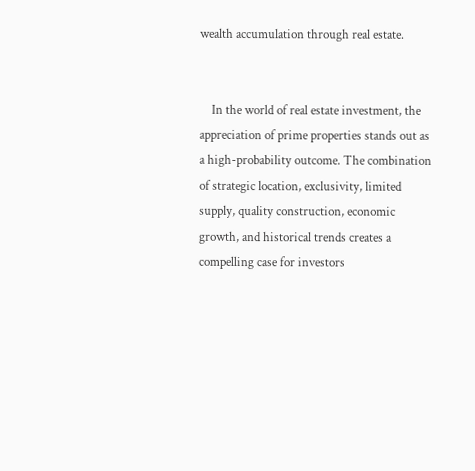wealth accumulation through real estate.


    In the world of real estate investment, the appreciation of prime properties stands out as a high-probability outcome. The combination of strategic location, exclusivity, limited supply, quality construction, economic growth, and historical trends creates a compelling case for investors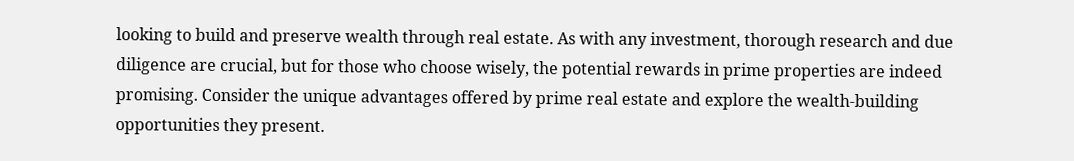looking to build and preserve wealth through real estate. As with any investment, thorough research and due diligence are crucial, but for those who choose wisely, the potential rewards in prime properties are indeed promising. Consider the unique advantages offered by prime real estate and explore the wealth-building opportunities they present.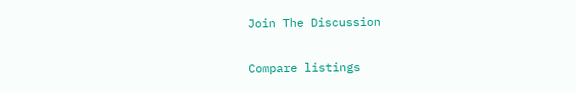Join The Discussion

Compare listings